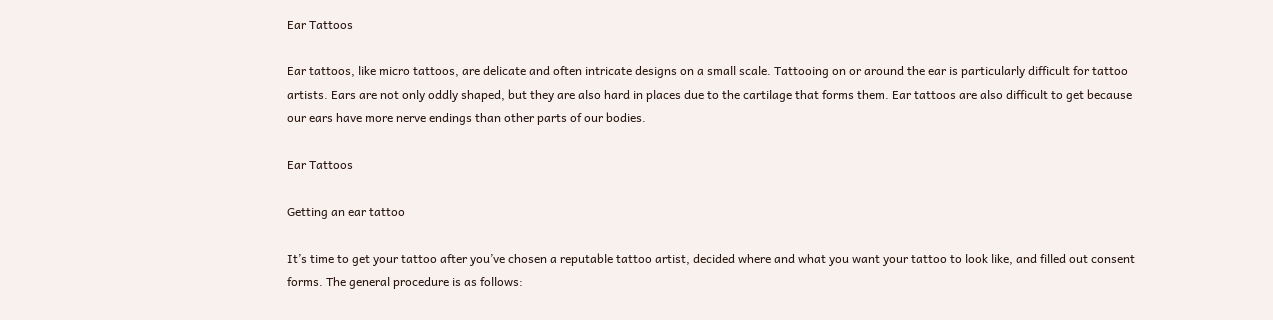Ear Tattoos

Ear tattoos, like micro tattoos, are delicate and often intricate designs on a small scale. Tattooing on or around the ear is particularly difficult for tattoo artists. Ears are not only oddly shaped, but they are also hard in places due to the cartilage that forms them. Ear tattoos are also difficult to get because our ears have more nerve endings than other parts of our bodies.

Ear Tattoos

Getting an ear tattoo

It’s time to get your tattoo after you’ve chosen a reputable tattoo artist, decided where and what you want your tattoo to look like, and filled out consent forms. The general procedure is as follows: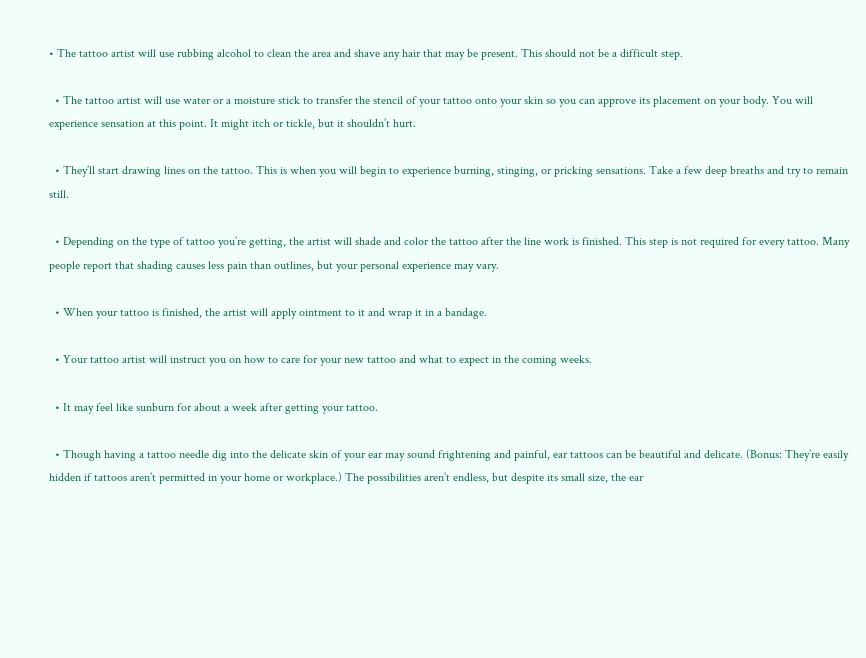• The tattoo artist will use rubbing alcohol to clean the area and shave any hair that may be present. This should not be a difficult step.

  • The tattoo artist will use water or a moisture stick to transfer the stencil of your tattoo onto your skin so you can approve its placement on your body. You will experience sensation at this point. It might itch or tickle, but it shouldn’t hurt.

  • They’ll start drawing lines on the tattoo. This is when you will begin to experience burning, stinging, or pricking sensations. Take a few deep breaths and try to remain still.

  • Depending on the type of tattoo you’re getting, the artist will shade and color the tattoo after the line work is finished. This step is not required for every tattoo. Many people report that shading causes less pain than outlines, but your personal experience may vary.

  • When your tattoo is finished, the artist will apply ointment to it and wrap it in a bandage.

  • Your tattoo artist will instruct you on how to care for your new tattoo and what to expect in the coming weeks.

  • It may feel like sunburn for about a week after getting your tattoo.

  • Though having a tattoo needle dig into the delicate skin of your ear may sound frightening and painful, ear tattoos can be beautiful and delicate. (Bonus: They’re easily hidden if tattoos aren’t permitted in your home or workplace.) The possibilities aren’t endless, but despite its small size, the ear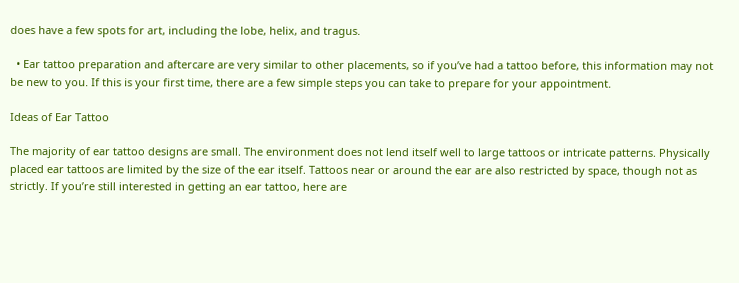does have a few spots for art, including the lobe, helix, and tragus.

  • Ear tattoo preparation and aftercare are very similar to other placements, so if you’ve had a tattoo before, this information may not be new to you. If this is your first time, there are a few simple steps you can take to prepare for your appointment.

Ideas of Ear Tattoo

The majority of ear tattoo designs are small. The environment does not lend itself well to large tattoos or intricate patterns. Physically placed ear tattoos are limited by the size of the ear itself. Tattoos near or around the ear are also restricted by space, though not as strictly. If you’re still interested in getting an ear tattoo, here are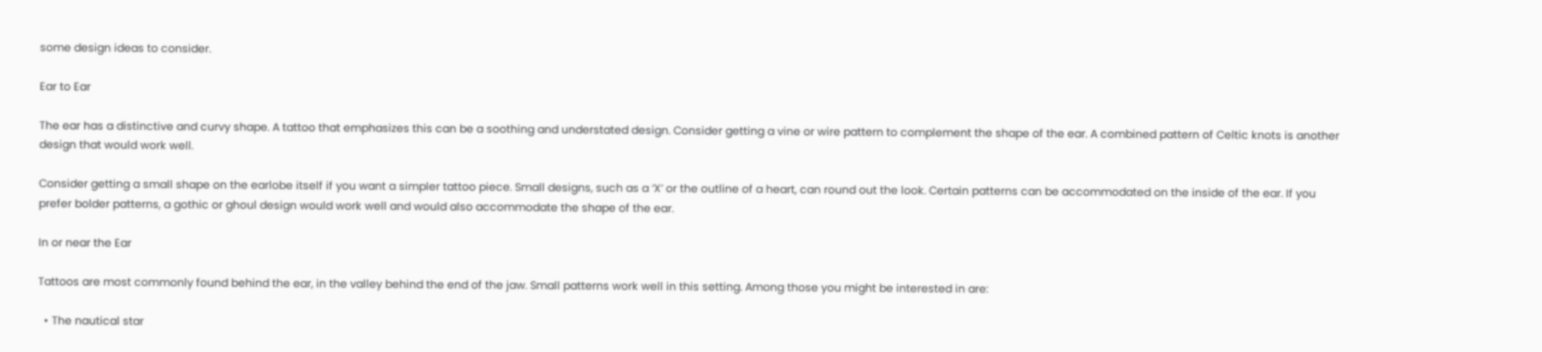some design ideas to consider.

Ear to Ear

The ear has a distinctive and curvy shape. A tattoo that emphasizes this can be a soothing and understated design. Consider getting a vine or wire pattern to complement the shape of the ear. A combined pattern of Celtic knots is another design that would work well.

Consider getting a small shape on the earlobe itself if you want a simpler tattoo piece. Small designs, such as a ‘X’ or the outline of a heart, can round out the look. Certain patterns can be accommodated on the inside of the ear. If you prefer bolder patterns, a gothic or ghoul design would work well and would also accommodate the shape of the ear.

In or near the Ear

Tattoos are most commonly found behind the ear, in the valley behind the end of the jaw. Small patterns work well in this setting. Among those you might be interested in are:

  • The nautical star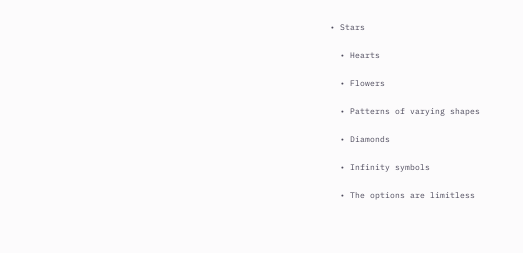• Stars

  • Hearts

  • Flowers

  • Patterns of varying shapes

  • Diamonds

  • Infinity symbols

  • The options are limitless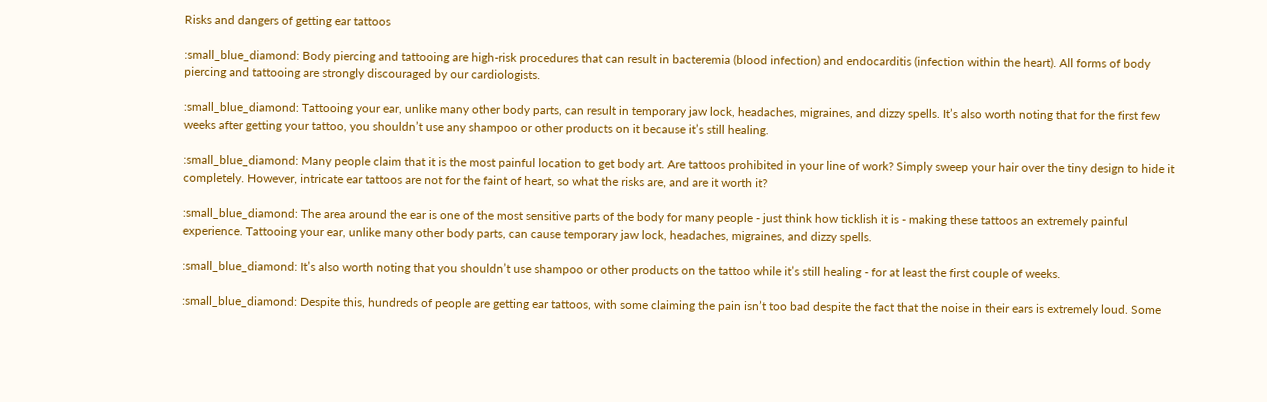Risks and dangers of getting ear tattoos

:small_blue_diamond: Body piercing and tattooing are high-risk procedures that can result in bacteremia (blood infection) and endocarditis (infection within the heart). All forms of body piercing and tattooing are strongly discouraged by our cardiologists.

:small_blue_diamond: Tattooing your ear, unlike many other body parts, can result in temporary jaw lock, headaches, migraines, and dizzy spells. It’s also worth noting that for the first few weeks after getting your tattoo, you shouldn’t use any shampoo or other products on it because it’s still healing.

:small_blue_diamond: Many people claim that it is the most painful location to get body art. Are tattoos prohibited in your line of work? Simply sweep your hair over the tiny design to hide it completely. However, intricate ear tattoos are not for the faint of heart, so what the risks are, and are it worth it?

:small_blue_diamond: The area around the ear is one of the most sensitive parts of the body for many people - just think how ticklish it is - making these tattoos an extremely painful experience. Tattooing your ear, unlike many other body parts, can cause temporary jaw lock, headaches, migraines, and dizzy spells.

:small_blue_diamond: It’s also worth noting that you shouldn’t use shampoo or other products on the tattoo while it’s still healing - for at least the first couple of weeks.

:small_blue_diamond: Despite this, hundreds of people are getting ear tattoos, with some claiming the pain isn’t too bad despite the fact that the noise in their ears is extremely loud. Some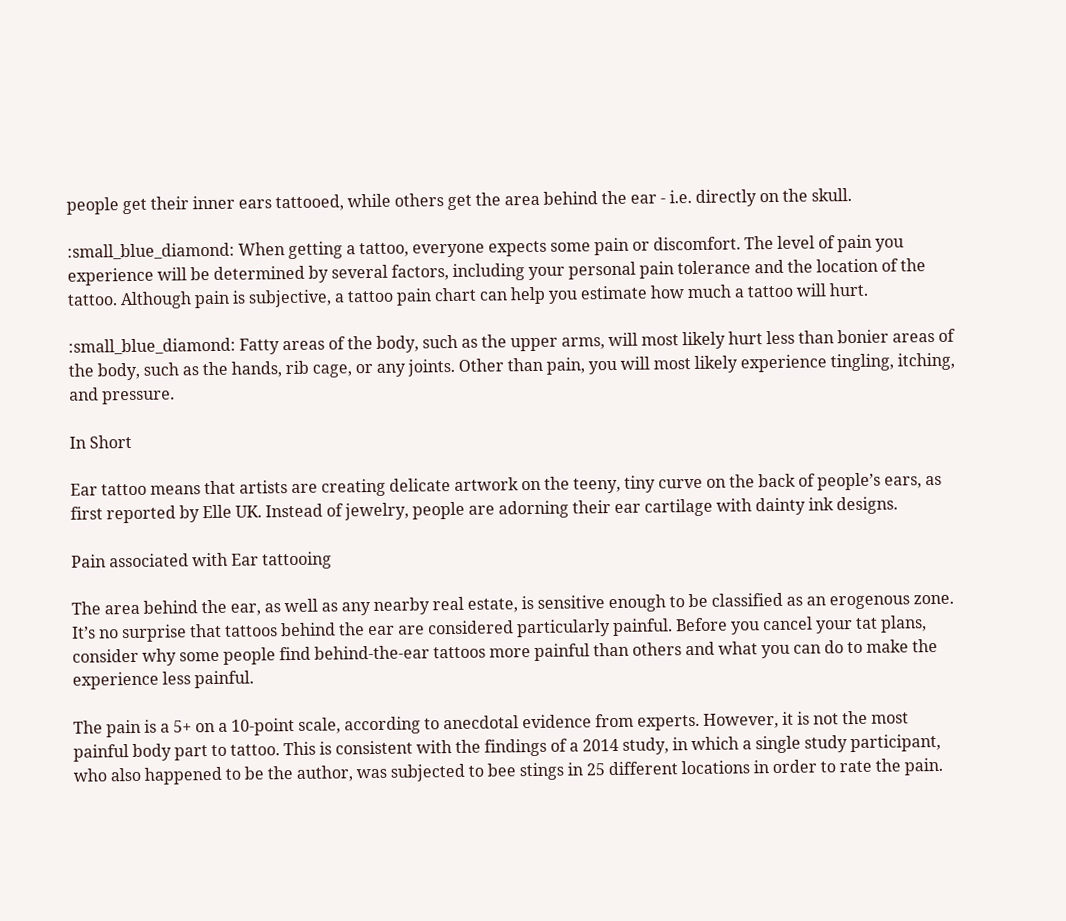people get their inner ears tattooed, while others get the area behind the ear - i.e. directly on the skull.

:small_blue_diamond: When getting a tattoo, everyone expects some pain or discomfort. The level of pain you experience will be determined by several factors, including your personal pain tolerance and the location of the tattoo. Although pain is subjective, a tattoo pain chart can help you estimate how much a tattoo will hurt.

:small_blue_diamond: Fatty areas of the body, such as the upper arms, will most likely hurt less than bonier areas of the body, such as the hands, rib cage, or any joints. Other than pain, you will most likely experience tingling, itching, and pressure.

In Short

Ear tattoo means that artists are creating delicate artwork on the teeny, tiny curve on the back of people’s ears, as first reported by Elle UK. Instead of jewelry, people are adorning their ear cartilage with dainty ink designs.

Pain associated with Ear tattooing

The area behind the ear, as well as any nearby real estate, is sensitive enough to be classified as an erogenous zone. It’s no surprise that tattoos behind the ear are considered particularly painful. Before you cancel your tat plans, consider why some people find behind-the-ear tattoos more painful than others and what you can do to make the experience less painful.

The pain is a 5+ on a 10-point scale, according to anecdotal evidence from experts. However, it is not the most painful body part to tattoo. This is consistent with the findings of a 2014 study, in which a single study participant, who also happened to be the author, was subjected to bee stings in 25 different locations in order to rate the pain.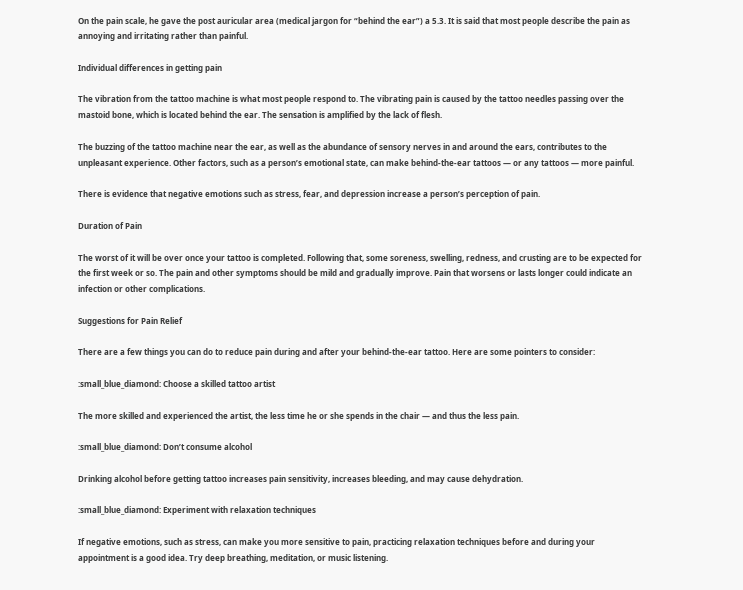On the pain scale, he gave the post auricular area (medical jargon for “behind the ear”) a 5.3. It is said that most people describe the pain as annoying and irritating rather than painful.

Individual differences in getting pain

The vibration from the tattoo machine is what most people respond to. The vibrating pain is caused by the tattoo needles passing over the mastoid bone, which is located behind the ear. The sensation is amplified by the lack of flesh.

The buzzing of the tattoo machine near the ear, as well as the abundance of sensory nerves in and around the ears, contributes to the unpleasant experience. Other factors, such as a person’s emotional state, can make behind-the-ear tattoos — or any tattoos — more painful.

There is evidence that negative emotions such as stress, fear, and depression increase a person’s perception of pain.

Duration of Pain

The worst of it will be over once your tattoo is completed. Following that, some soreness, swelling, redness, and crusting are to be expected for the first week or so. The pain and other symptoms should be mild and gradually improve. Pain that worsens or lasts longer could indicate an infection or other complications.

Suggestions for Pain Relief

There are a few things you can do to reduce pain during and after your behind-the-ear tattoo. Here are some pointers to consider:

:small_blue_diamond: Choose a skilled tattoo artist

The more skilled and experienced the artist, the less time he or she spends in the chair — and thus the less pain.

:small_blue_diamond: Don’t consume alcohol

Drinking alcohol before getting tattoo increases pain sensitivity, increases bleeding, and may cause dehydration.

:small_blue_diamond: Experiment with relaxation techniques

If negative emotions, such as stress, can make you more sensitive to pain, practicing relaxation techniques before and during your appointment is a good idea. Try deep breathing, meditation, or music listening.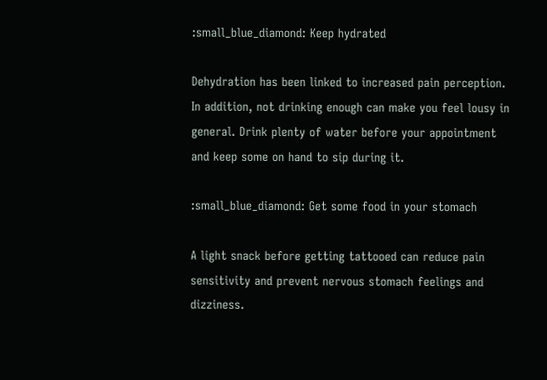:small_blue_diamond: Keep hydrated

Dehydration has been linked to increased pain perception. In addition, not drinking enough can make you feel lousy in general. Drink plenty of water before your appointment and keep some on hand to sip during it.

:small_blue_diamond: Get some food in your stomach

A light snack before getting tattooed can reduce pain sensitivity and prevent nervous stomach feelings and dizziness.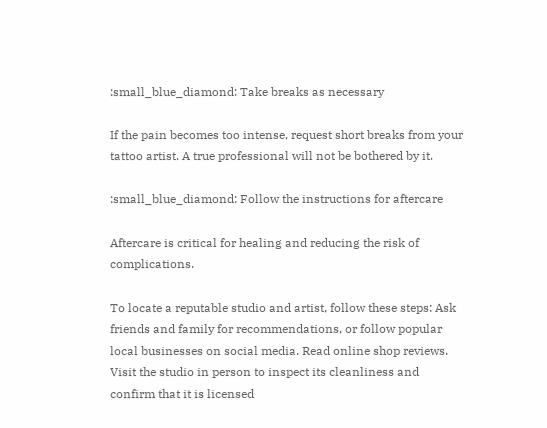:small_blue_diamond: Take breaks as necessary

If the pain becomes too intense, request short breaks from your tattoo artist. A true professional will not be bothered by it.

:small_blue_diamond: Follow the instructions for aftercare

Aftercare is critical for healing and reducing the risk of complications.

To locate a reputable studio and artist, follow these steps: Ask friends and family for recommendations, or follow popular local businesses on social media. Read online shop reviews. Visit the studio in person to inspect its cleanliness and confirm that it is licensed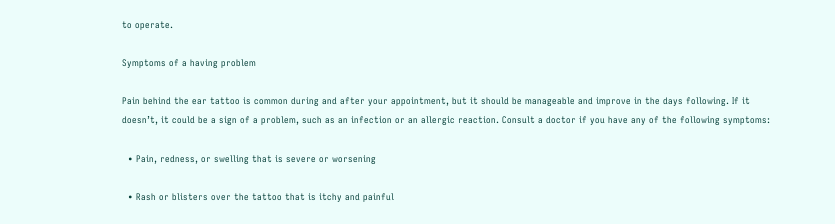to operate.

Symptoms of a having problem

Pain behind the ear tattoo is common during and after your appointment, but it should be manageable and improve in the days following. If it doesn’t, it could be a sign of a problem, such as an infection or an allergic reaction. Consult a doctor if you have any of the following symptoms:

  • Pain, redness, or swelling that is severe or worsening

  • Rash or blisters over the tattoo that is itchy and painful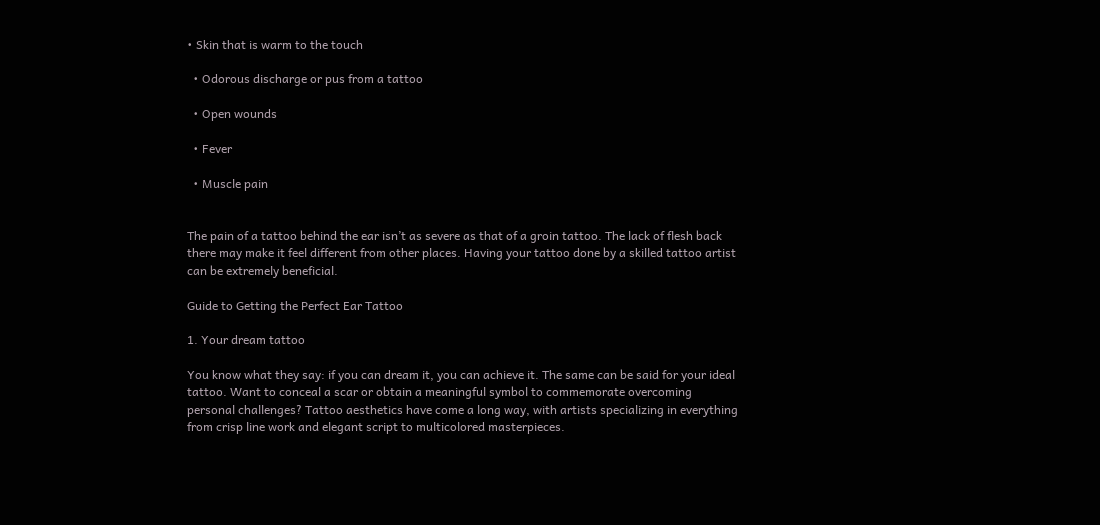• Skin that is warm to the touch

  • Odorous discharge or pus from a tattoo

  • Open wounds

  • Fever

  • Muscle pain


The pain of a tattoo behind the ear isn’t as severe as that of a groin tattoo. The lack of flesh back there may make it feel different from other places. Having your tattoo done by a skilled tattoo artist can be extremely beneficial.

Guide to Getting the Perfect Ear Tattoo

1. Your dream tattoo

You know what they say: if you can dream it, you can achieve it. The same can be said for your ideal tattoo. Want to conceal a scar or obtain a meaningful symbol to commemorate overcoming personal challenges? Tattoo aesthetics have come a long way, with artists specializing in everything from crisp line work and elegant script to multicolored masterpieces.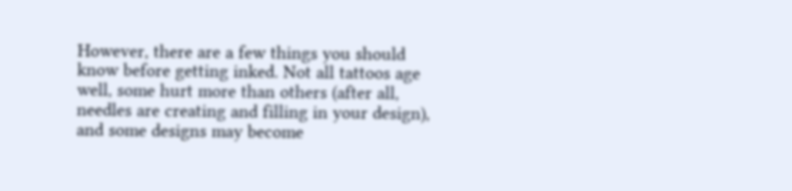However, there are a few things you should know before getting inked. Not all tattoos age well, some hurt more than others (after all, needles are creating and filling in your design), and some designs may become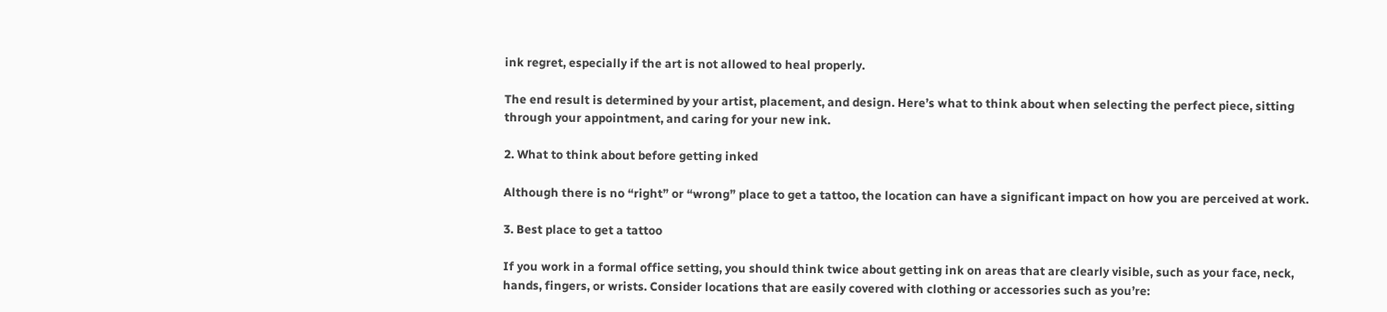ink regret, especially if the art is not allowed to heal properly.

The end result is determined by your artist, placement, and design. Here’s what to think about when selecting the perfect piece, sitting through your appointment, and caring for your new ink.

2. What to think about before getting inked

Although there is no “right” or “wrong” place to get a tattoo, the location can have a significant impact on how you are perceived at work.

3. Best place to get a tattoo

If you work in a formal office setting, you should think twice about getting ink on areas that are clearly visible, such as your face, neck, hands, fingers, or wrists. Consider locations that are easily covered with clothing or accessories such as you’re: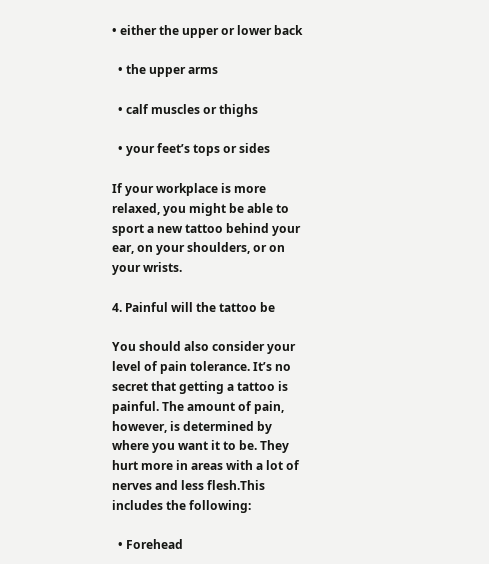• either the upper or lower back

  • the upper arms

  • calf muscles or thighs

  • your feet’s tops or sides

If your workplace is more relaxed, you might be able to sport a new tattoo behind your ear, on your shoulders, or on your wrists.

4. Painful will the tattoo be

You should also consider your level of pain tolerance. It’s no secret that getting a tattoo is painful. The amount of pain, however, is determined by where you want it to be. They hurt more in areas with a lot of nerves and less flesh.This includes the following:

  • Forehead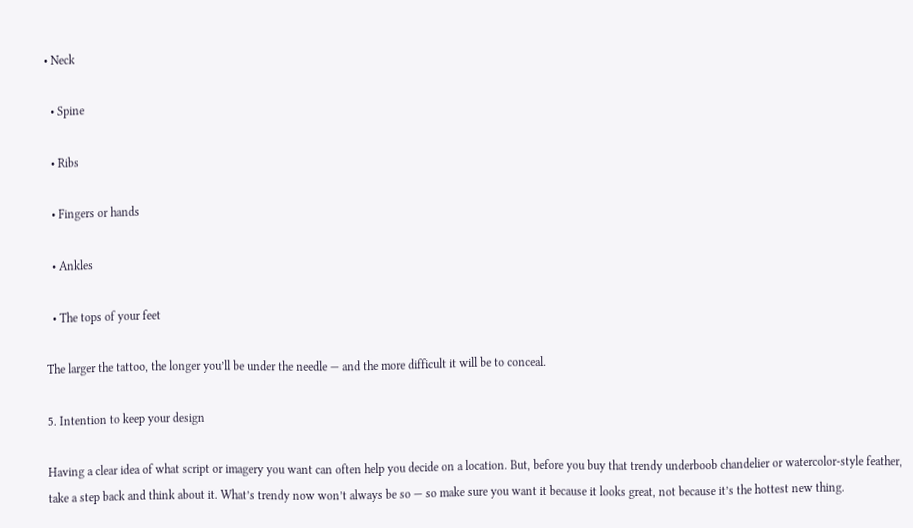• Neck

  • Spine

  • Ribs

  • Fingers or hands

  • Ankles

  • The tops of your feet

The larger the tattoo, the longer you’ll be under the needle — and the more difficult it will be to conceal.

5. Intention to keep your design

Having a clear idea of what script or imagery you want can often help you decide on a location. But, before you buy that trendy underboob chandelier or watercolor-style feather, take a step back and think about it. What’s trendy now won’t always be so — so make sure you want it because it looks great, not because it’s the hottest new thing.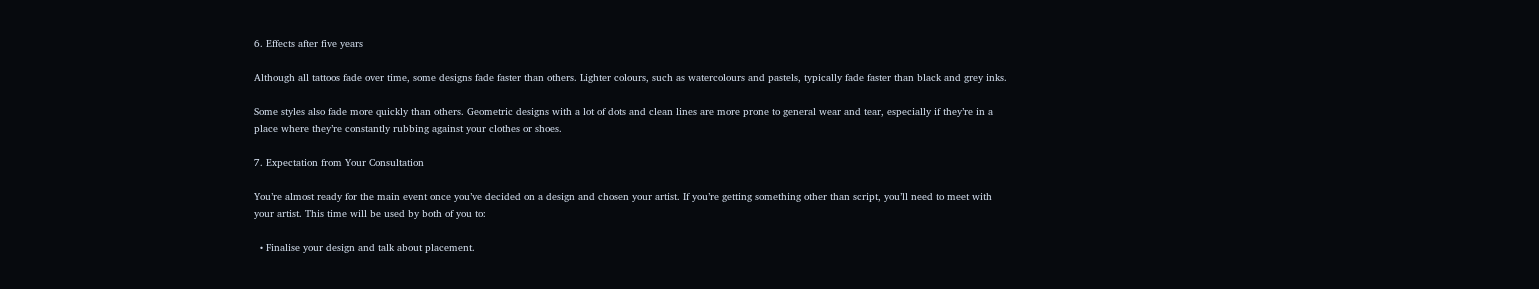6. Effects after five years

Although all tattoos fade over time, some designs fade faster than others. Lighter colours, such as watercolours and pastels, typically fade faster than black and grey inks.

Some styles also fade more quickly than others. Geometric designs with a lot of dots and clean lines are more prone to general wear and tear, especially if they’re in a place where they’re constantly rubbing against your clothes or shoes.

7. Expectation from Your Consultation

You’re almost ready for the main event once you’ve decided on a design and chosen your artist. If you’re getting something other than script, you’ll need to meet with your artist. This time will be used by both of you to:

  • Finalise your design and talk about placement.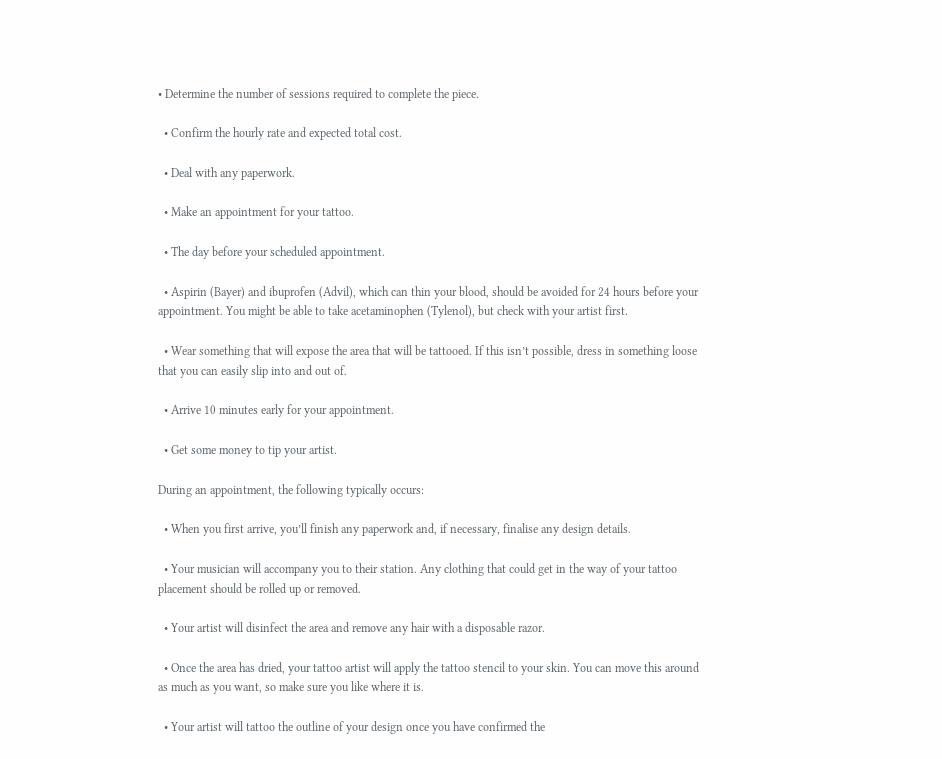• Determine the number of sessions required to complete the piece.

  • Confirm the hourly rate and expected total cost.

  • Deal with any paperwork.

  • Make an appointment for your tattoo.

  • The day before your scheduled appointment.

  • Aspirin (Bayer) and ibuprofen (Advil), which can thin your blood, should be avoided for 24 hours before your appointment. You might be able to take acetaminophen (Tylenol), but check with your artist first.

  • Wear something that will expose the area that will be tattooed. If this isn’t possible, dress in something loose that you can easily slip into and out of.

  • Arrive 10 minutes early for your appointment.

  • Get some money to tip your artist.

During an appointment, the following typically occurs:

  • When you first arrive, you’ll finish any paperwork and, if necessary, finalise any design details.

  • Your musician will accompany you to their station. Any clothing that could get in the way of your tattoo placement should be rolled up or removed.

  • Your artist will disinfect the area and remove any hair with a disposable razor.

  • Once the area has dried, your tattoo artist will apply the tattoo stencil to your skin. You can move this around as much as you want, so make sure you like where it is.

  • Your artist will tattoo the outline of your design once you have confirmed the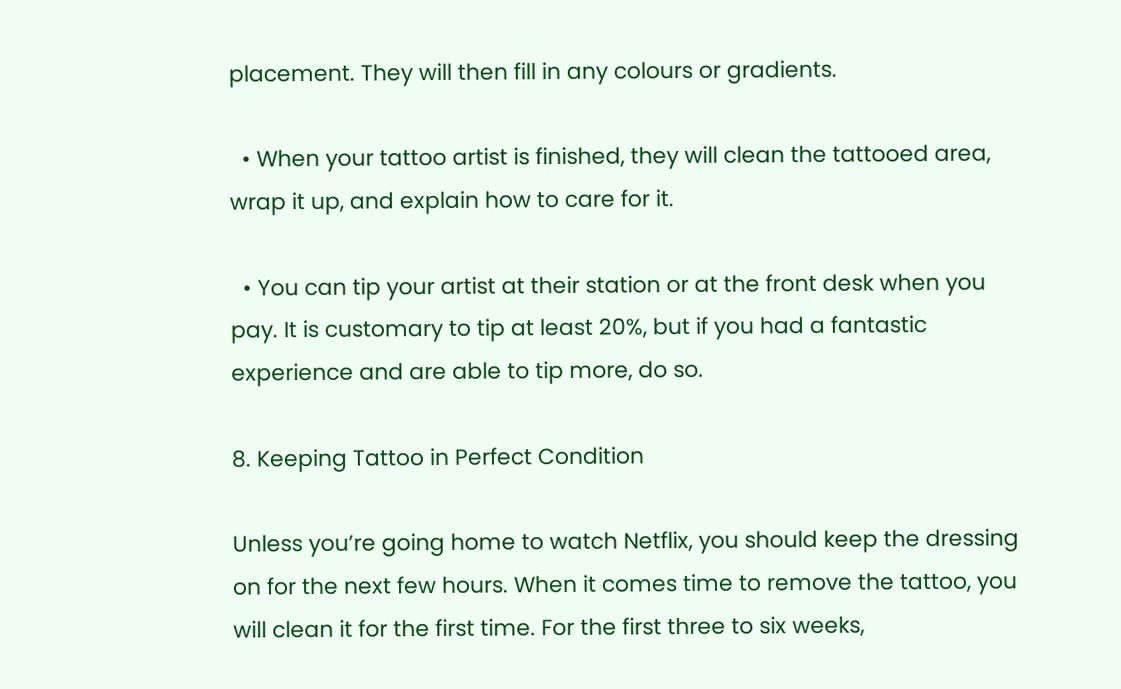placement. They will then fill in any colours or gradients.

  • When your tattoo artist is finished, they will clean the tattooed area, wrap it up, and explain how to care for it.

  • You can tip your artist at their station or at the front desk when you pay. It is customary to tip at least 20%, but if you had a fantastic experience and are able to tip more, do so.

8. Keeping Tattoo in Perfect Condition

Unless you’re going home to watch Netflix, you should keep the dressing on for the next few hours. When it comes time to remove the tattoo, you will clean it for the first time. For the first three to six weeks,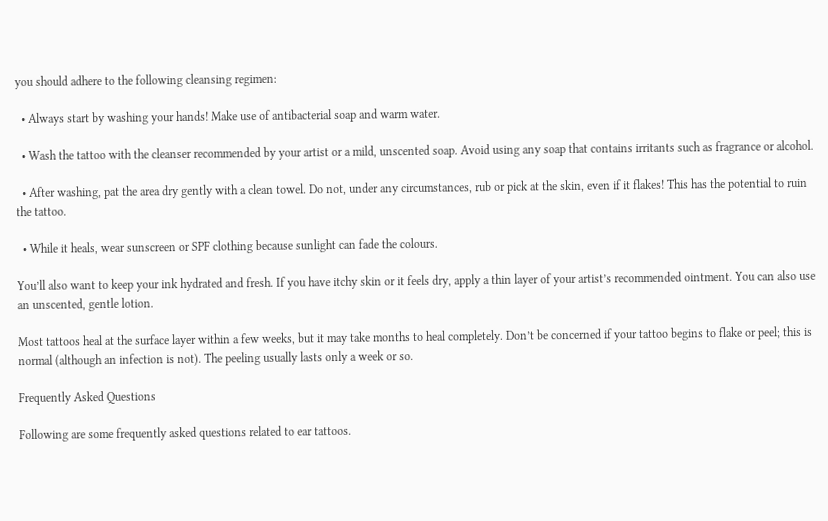you should adhere to the following cleansing regimen:

  • Always start by washing your hands! Make use of antibacterial soap and warm water.

  • Wash the tattoo with the cleanser recommended by your artist or a mild, unscented soap. Avoid using any soap that contains irritants such as fragrance or alcohol.

  • After washing, pat the area dry gently with a clean towel. Do not, under any circumstances, rub or pick at the skin, even if it flakes! This has the potential to ruin the tattoo.

  • While it heals, wear sunscreen or SPF clothing because sunlight can fade the colours.

You’ll also want to keep your ink hydrated and fresh. If you have itchy skin or it feels dry, apply a thin layer of your artist’s recommended ointment. You can also use an unscented, gentle lotion.

Most tattoos heal at the surface layer within a few weeks, but it may take months to heal completely. Don’t be concerned if your tattoo begins to flake or peel; this is normal (although an infection is not). The peeling usually lasts only a week or so.

Frequently Asked Questions

Following are some frequently asked questions related to ear tattoos.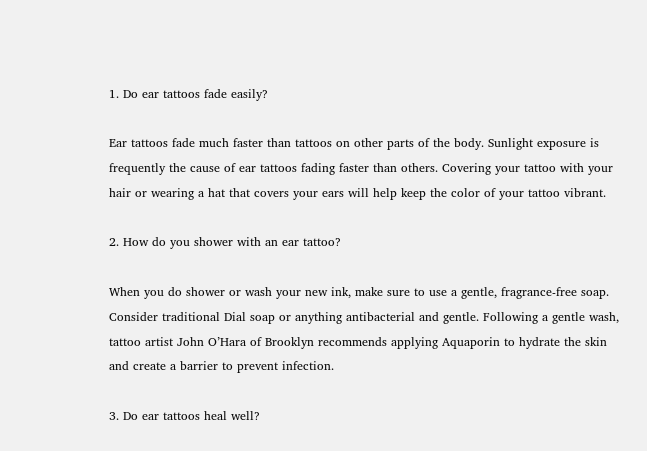1. Do ear tattoos fade easily?

Ear tattoos fade much faster than tattoos on other parts of the body. Sunlight exposure is frequently the cause of ear tattoos fading faster than others. Covering your tattoo with your hair or wearing a hat that covers your ears will help keep the color of your tattoo vibrant.

2. How do you shower with an ear tattoo?

When you do shower or wash your new ink, make sure to use a gentle, fragrance-free soap. Consider traditional Dial soap or anything antibacterial and gentle. Following a gentle wash, tattoo artist John O’Hara of Brooklyn recommends applying Aquaporin to hydrate the skin and create a barrier to prevent infection.

3. Do ear tattoos heal well?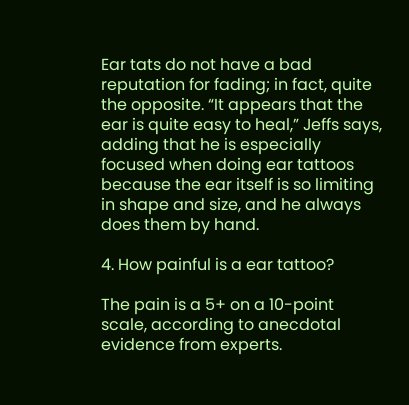Ear tats do not have a bad reputation for fading; in fact, quite the opposite. “It appears that the ear is quite easy to heal,” Jeffs says, adding that he is especially focused when doing ear tattoos because the ear itself is so limiting in shape and size, and he always does them by hand.

4. How painful is a ear tattoo?

The pain is a 5+ on a 10-point scale, according to anecdotal evidence from experts.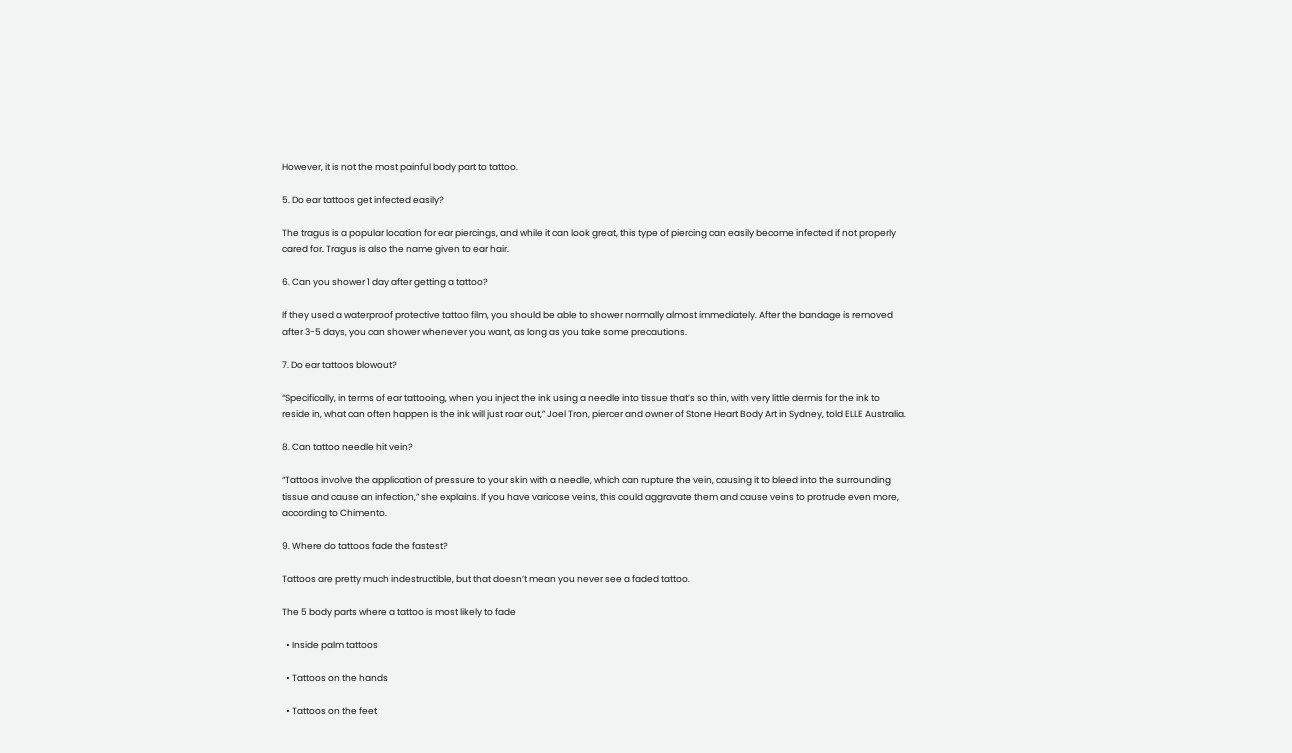However, it is not the most painful body part to tattoo.

5. Do ear tattoos get infected easily?

The tragus is a popular location for ear piercings, and while it can look great, this type of piercing can easily become infected if not properly cared for. Tragus is also the name given to ear hair.

6. Can you shower 1 day after getting a tattoo?

If they used a waterproof protective tattoo film, you should be able to shower normally almost immediately. After the bandage is removed after 3-5 days, you can shower whenever you want, as long as you take some precautions.

7. Do ear tattoos blowout?

“Specifically, in terms of ear tattooing, when you inject the ink using a needle into tissue that’s so thin, with very little dermis for the ink to reside in, what can often happen is the ink will just roar out,” Joel Tron, piercer and owner of Stone Heart Body Art in Sydney, told ELLE Australia.

8. Can tattoo needle hit vein?

“Tattoos involve the application of pressure to your skin with a needle, which can rupture the vein, causing it to bleed into the surrounding tissue and cause an infection,” she explains. If you have varicose veins, this could aggravate them and cause veins to protrude even more, according to Chimento.

9. Where do tattoos fade the fastest?

Tattoos are pretty much indestructible, but that doesn’t mean you never see a faded tattoo.

The 5 body parts where a tattoo is most likely to fade

  • Inside palm tattoos

  • Tattoos on the hands

  • Tattoos on the feet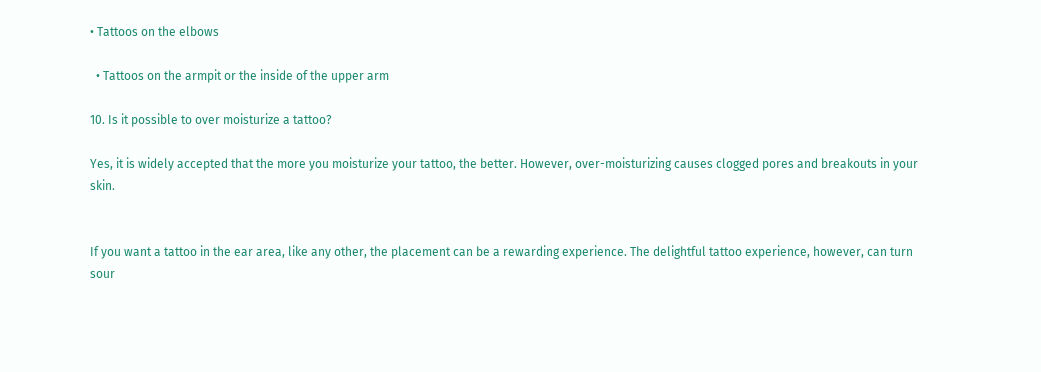• Tattoos on the elbows

  • Tattoos on the armpit or the inside of the upper arm

10. Is it possible to over moisturize a tattoo?

Yes, it is widely accepted that the more you moisturize your tattoo, the better. However, over-moisturizing causes clogged pores and breakouts in your skin.


If you want a tattoo in the ear area, like any other, the placement can be a rewarding experience. The delightful tattoo experience, however, can turn sour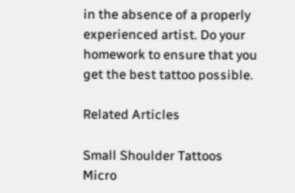in the absence of a properly experienced artist. Do your homework to ensure that you get the best tattoo possible.

Related Articles

Small Shoulder Tattoos
Micro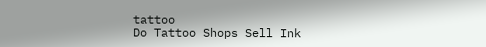tattoo
Do Tattoo Shops Sell Ink